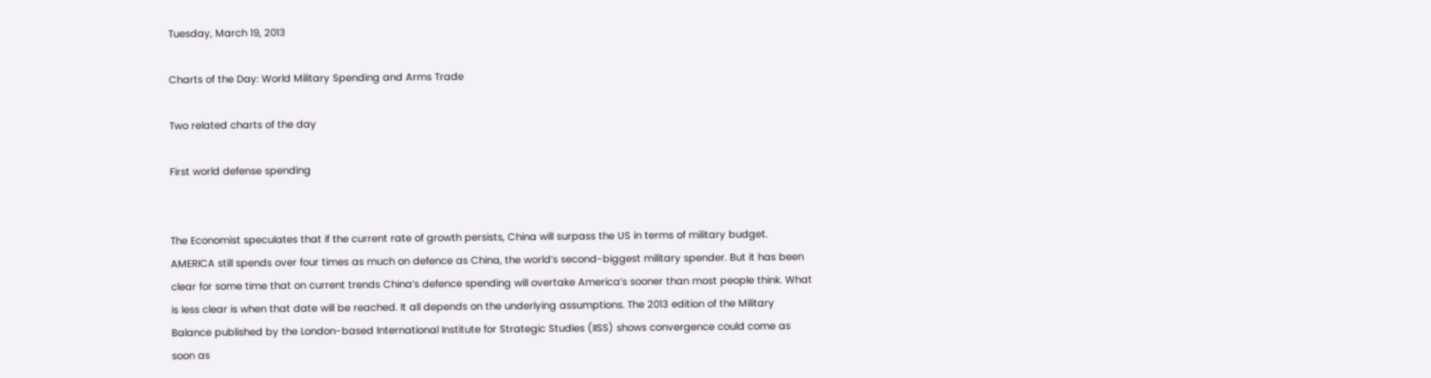Tuesday, March 19, 2013

Charts of the Day: World Military Spending and Arms Trade

Two related charts of the day

First world defense spending


The Economist speculates that if the current rate of growth persists, China will surpass the US in terms of military budget.
AMERICA still spends over four times as much on defence as China, the world’s second-biggest military spender. But it has been clear for some time that on current trends China’s defence spending will overtake America’s sooner than most people think. What is less clear is when that date will be reached. It all depends on the underlying assumptions. The 2013 edition of the Military Balance published by the London-based International Institute for Strategic Studies (IISS) shows convergence could come as soon as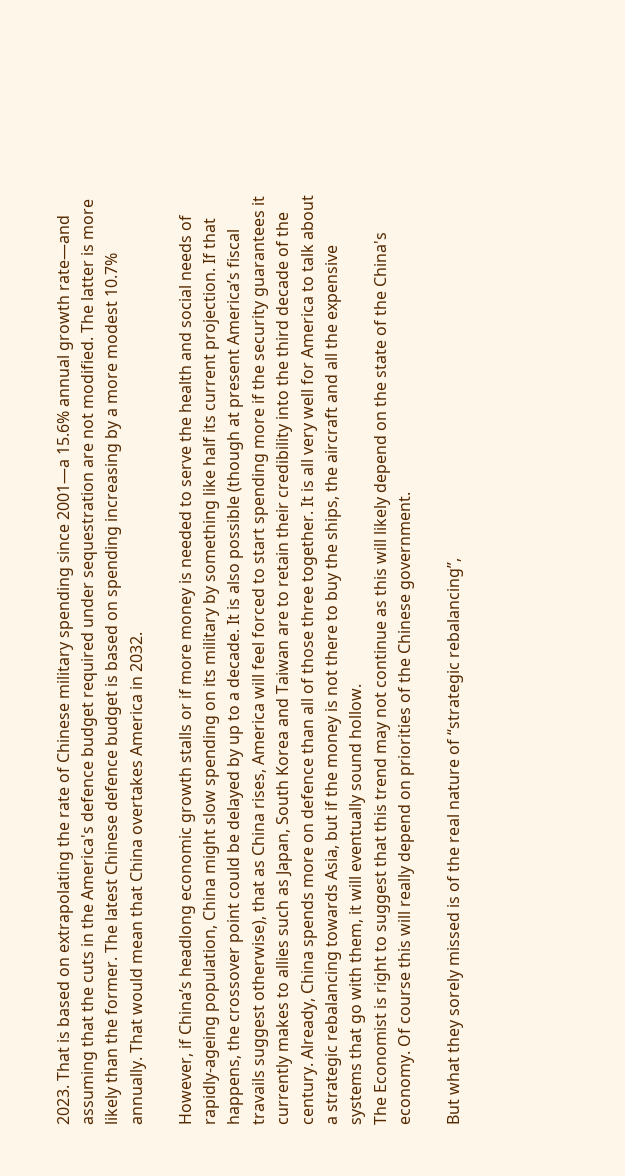2023. That is based on extrapolating the rate of Chinese military spending since 2001—a 15.6% annual growth rate—and assuming that the cuts in the America's defence budget required under sequestration are not modified. The latter is more likely than the former. The latest Chinese defence budget is based on spending increasing by a more modest 10.7% annually. That would mean that China overtakes America in 2032.

However, if China’s headlong economic growth stalls or if more money is needed to serve the health and social needs of rapidly-ageing population, China might slow spending on its military by something like half its current projection. If that happens, the crossover point could be delayed by up to a decade. It is also possible (though at present America’s fiscal travails suggest otherwise), that as China rises, America will feel forced to start spending more if the security guarantees it currently makes to allies such as Japan, South Korea and Taiwan are to retain their credibility into the third decade of the century. Already, China spends more on defence than all of those three together. It is all very well for America to talk about a strategic rebalancing towards Asia, but if the money is not there to buy the ships, the aircraft and all the expensive systems that go with them, it will eventually sound hollow.
The Economist is right to suggest that this trend may not continue as this will likely depend on the state of the China's economy. Of course this will really depend on priorities of the Chinese government.

But what they sorely missed is of the real nature of “strategic rebalancing”,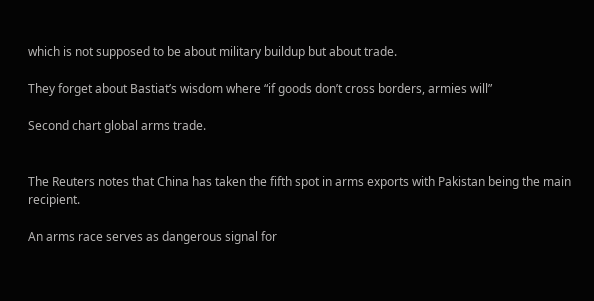which is not supposed to be about military buildup but about trade.

They forget about Bastiat’s wisdom where “if goods don’t cross borders, armies will”

Second chart global arms trade.


The Reuters notes that China has taken the fifth spot in arms exports with Pakistan being the main recipient.

An arms race serves as dangerous signal for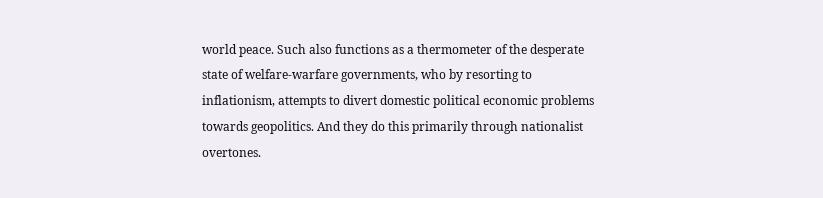world peace. Such also functions as a thermometer of the desperate state of welfare-warfare governments, who by resorting to inflationism, attempts to divert domestic political economic problems towards geopolitics. And they do this primarily through nationalist overtones.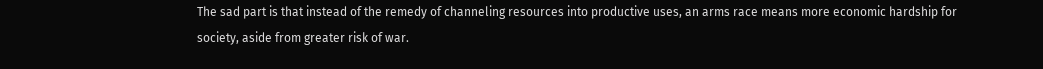The sad part is that instead of the remedy of channeling resources into productive uses, an arms race means more economic hardship for society, aside from greater risk of war.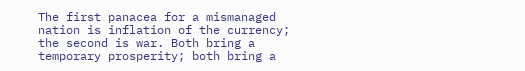The first panacea for a mismanaged nation is inflation of the currency; the second is war. Both bring a temporary prosperity; both bring a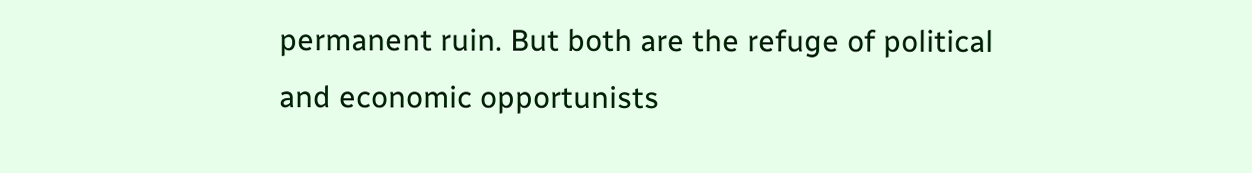permanent ruin. But both are the refuge of political and economic opportunists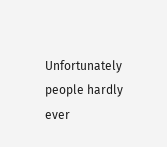Unfortunately people hardly ever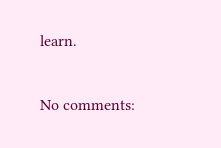learn.

No comments: